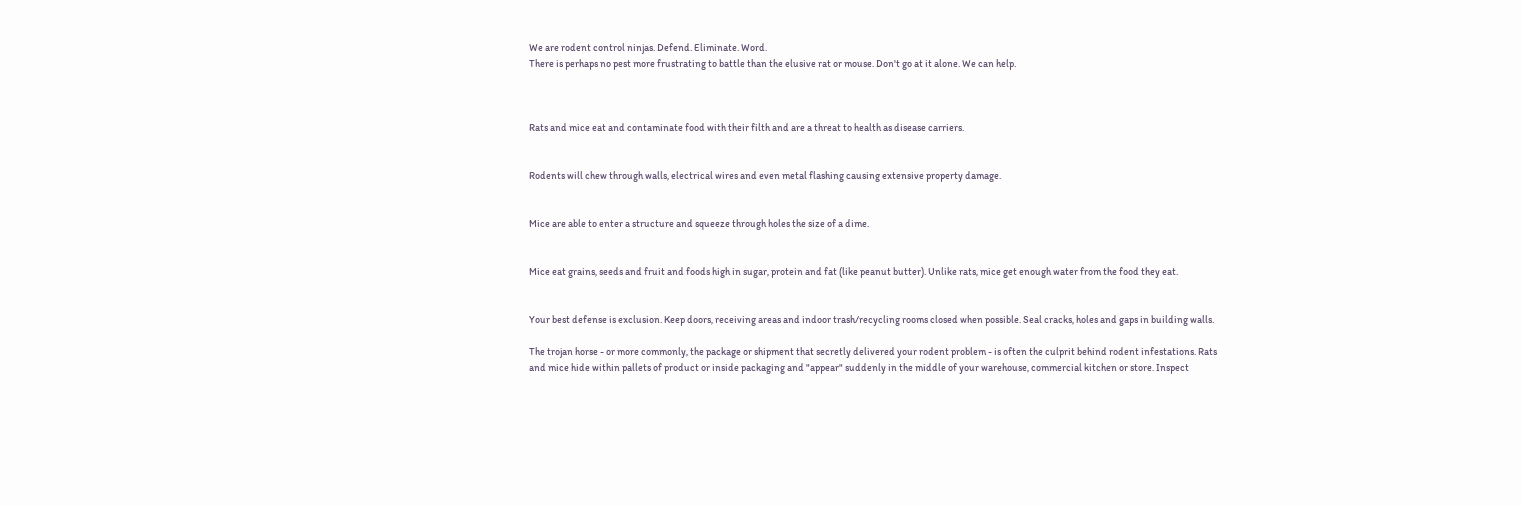We are rodent control ninjas. Defend. Eliminate. Word.
There is perhaps no pest more frustrating to battle than the elusive rat or mouse. Don't go at it alone. We can help.



Rats and mice eat and contaminate food with their filth and are a threat to health as disease carriers.


Rodents will chew through walls, electrical wires and even metal flashing causing extensive property damage.


Mice are able to enter a structure and squeeze through holes the size of a dime.


Mice eat grains, seeds and fruit and foods high in sugar, protein and fat (like peanut butter). Unlike rats, mice get enough water from the food they eat.


Your best defense is exclusion. Keep doors, receiving areas and indoor trash/recycling rooms closed when possible. Seal cracks, holes and gaps in building walls.

The trojan horse - or more commonly, the package or shipment that secretly delivered your rodent problem - is often the culprit behind rodent infestations. Rats and mice hide within pallets of product or inside packaging and "appear" suddenly in the middle of your warehouse, commercial kitchen or store. Inspect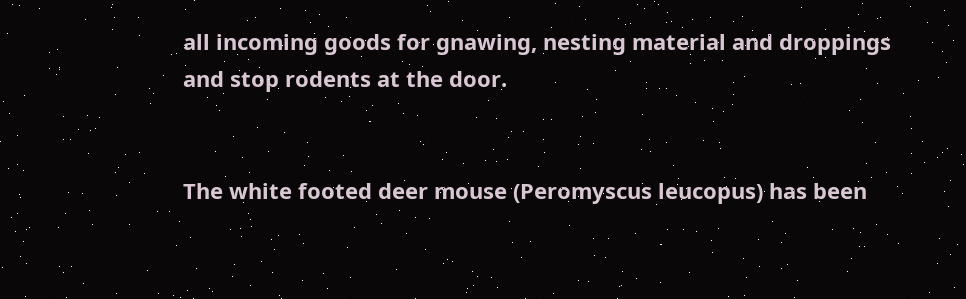all incoming goods for gnawing, nesting material and droppings and stop rodents at the door.


The white footed deer mouse (Peromyscus leucopus) has been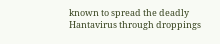known to spread the deadly Hantavirus through droppings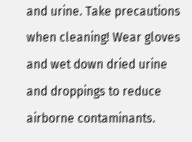and urine. Take precautions when cleaning! Wear gloves and wet down dried urine and droppings to reduce airborne contaminants.